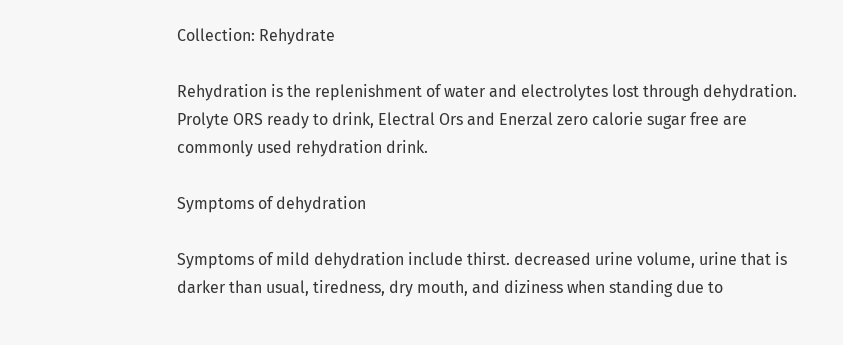Collection: Rehydrate

Rehydration is the replenishment of water and electrolytes lost through dehydration. Prolyte ORS ready to drink, Electral Ors and Enerzal zero calorie sugar free are commonly used rehydration drink.

Symptoms of dehydration

Symptoms of mild dehydration include thirst. decreased urine volume, urine that is darker than usual, tiredness, dry mouth, and diziness when standing due to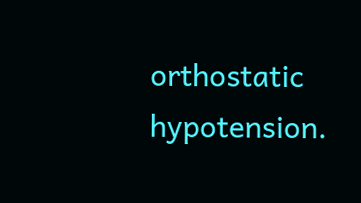orthostatic hypotension.